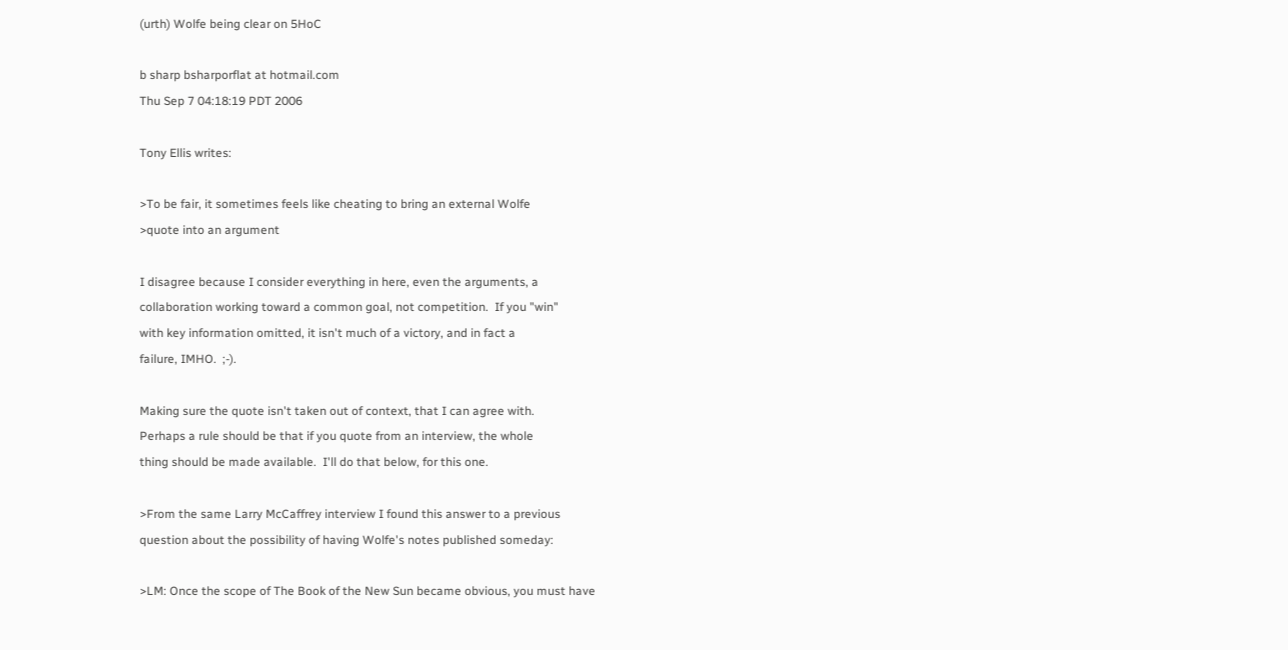(urth) Wolfe being clear on 5HoC

b sharp bsharporflat at hotmail.com
Thu Sep 7 04:18:19 PDT 2006

Tony Ellis writes:

>To be fair, it sometimes feels like cheating to bring an external Wolfe
>quote into an argument

I disagree because I consider everything in here, even the arguments, a
collaboration working toward a common goal, not competition.  If you "win"
with key information omitted, it isn't much of a victory, and in fact a
failure, IMHO.  ;-).

Making sure the quote isn't taken out of context, that I can agree with.
Perhaps a rule should be that if you quote from an interview, the whole
thing should be made available.  I'll do that below, for this one.

>From the same Larry McCaffrey interview I found this answer to a previous
question about the possibility of having Wolfe's notes published someday:

>LM: Once the scope of The Book of the New Sun became obvious, you must have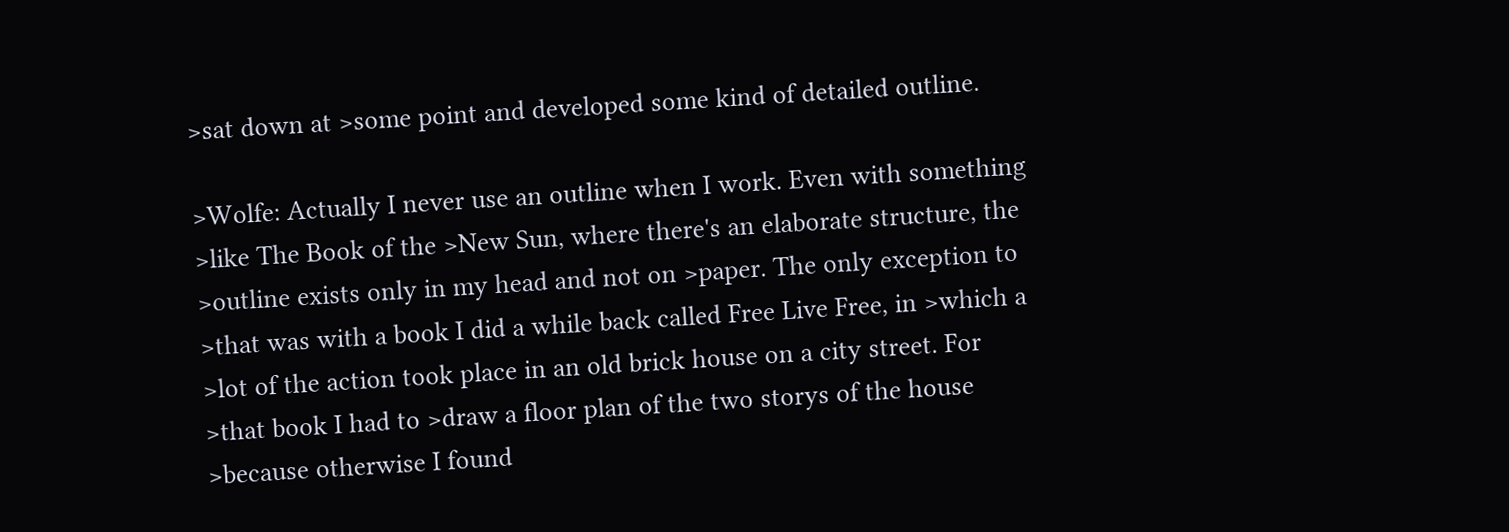>sat down at >some point and developed some kind of detailed outline.

>Wolfe: Actually I never use an outline when I work. Even with something
>like The Book of the >New Sun, where there's an elaborate structure, the
>outline exists only in my head and not on >paper. The only exception to
>that was with a book I did a while back called Free Live Free, in >which a
>lot of the action took place in an old brick house on a city street. For
>that book I had to >draw a floor plan of the two storys of the house
>because otherwise I found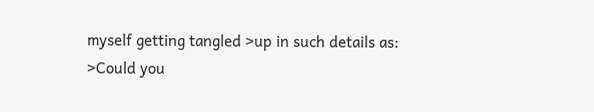myself getting tangled >up in such details as:
>Could you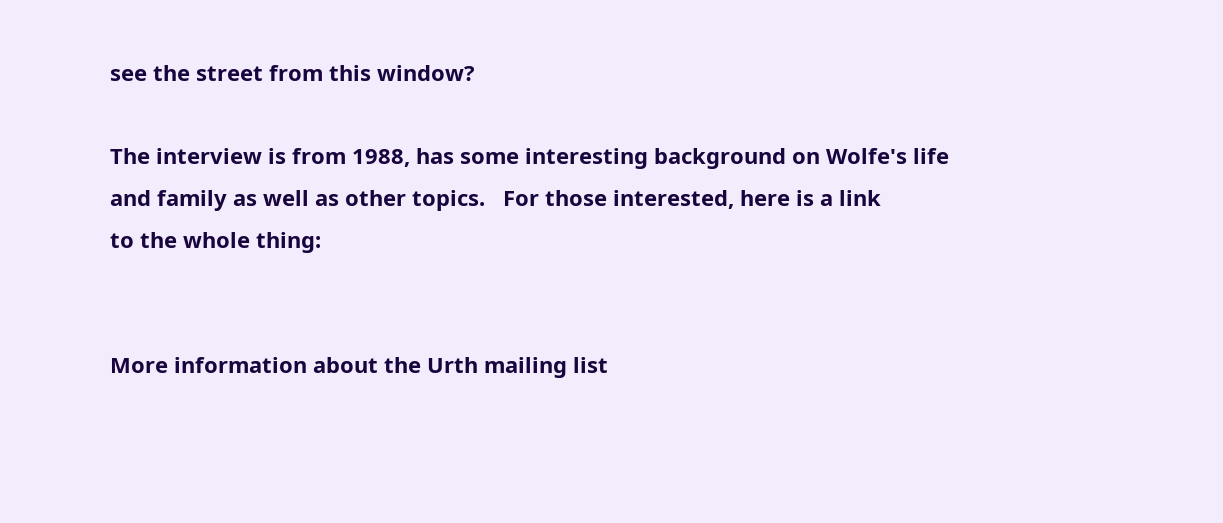see the street from this window?

The interview is from 1988, has some interesting background on Wolfe's life
and family as well as other topics.   For those interested, here is a link
to the whole thing:


More information about the Urth mailing list